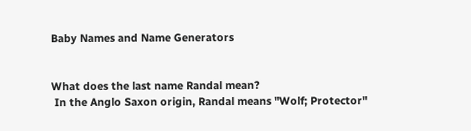Baby Names and Name Generators


What does the last name Randal mean?
 In the Anglo Saxon origin, Randal means "Wolf; Protector"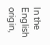In the English origin,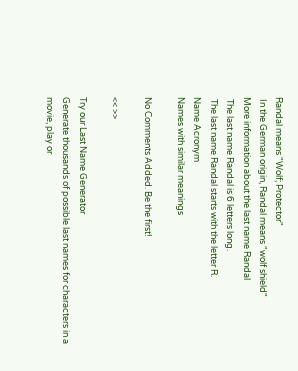Randal means "Wolf; Protector"
 In the German origin, Randal means "wolf shield"
More information about the last name Randal
 The last name Randal is 6 letters long.
 The last name Randal starts with the letter R.
Name Acronym
Names with similar meanings

No Comments Added. Be the first!

<< >>

Try our Last Name Generator
Generate thousands of possible last names for characters in a movie, play or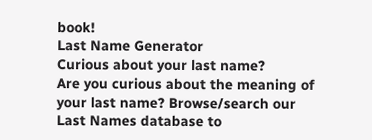book!
Last Name Generator
Curious about your last name?
Are you curious about the meaning of your last name? Browse/search our Last Names database to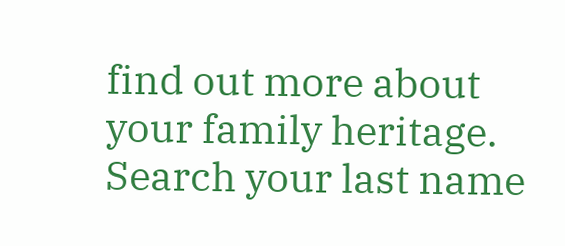find out more about your family heritage.
Search your last name